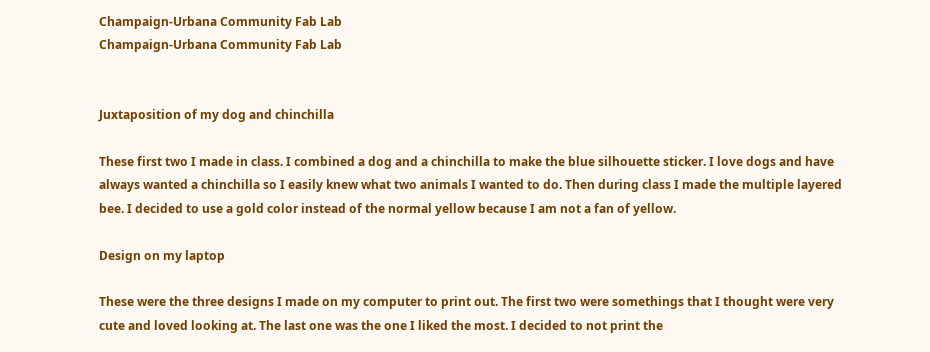Champaign-Urbana Community Fab Lab
Champaign-Urbana Community Fab Lab


Juxtaposition of my dog and chinchilla

These first two I made in class. I combined a dog and a chinchilla to make the blue silhouette sticker. I love dogs and have always wanted a chinchilla so I easily knew what two animals I wanted to do. Then during class I made the multiple layered bee. I decided to use a gold color instead of the normal yellow because I am not a fan of yellow.

Design on my laptop

These were the three designs I made on my computer to print out. The first two were somethings that I thought were very cute and loved looking at. The last one was the one I liked the most. I decided to not print the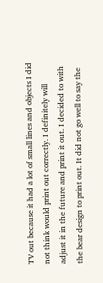TV out because it had a lot of small lines and objects I did not think would print out correctly. I definitely will adjust it in the future and print it out. I decided to with the bear design to print out. It did not go well to say the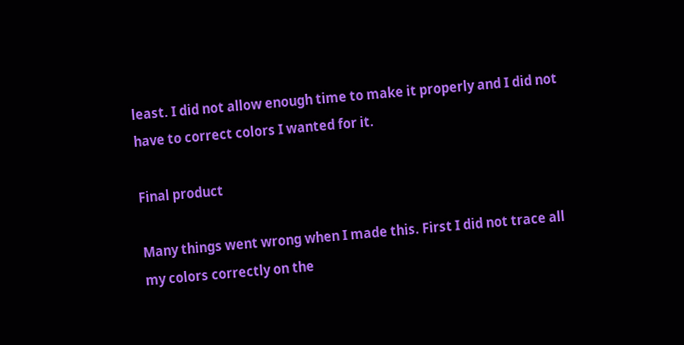least. I did not allow enough time to make it properly and I did not have to correct colors I wanted for it.

Final product

Many things went wrong when I made this. First I did not trace all my colors correctly on the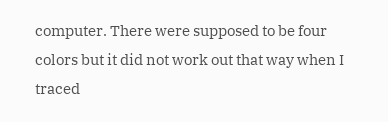computer. There were supposed to be four colors but it did not work out that way when I traced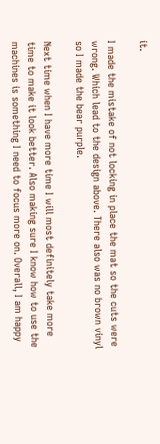it.

I made the mistake of not locking in place the mat so the cuts were wrong. Which lead to the design above. There also was no brown vinyl so I made the bear purple.

Next time when I have more time I will most definitely take more time to make it look better. Also making sure I know how to use the machines is something I need to focus more on. Overall, I am happy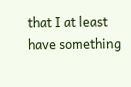that I at least have something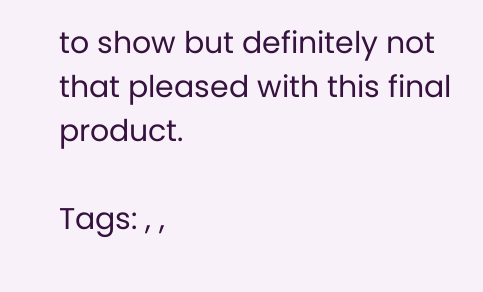to show but definitely not that pleased with this final product.

Tags: , ,